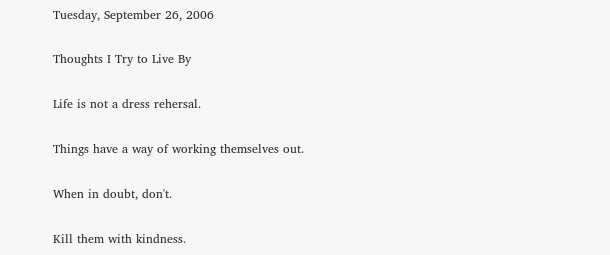Tuesday, September 26, 2006

Thoughts I Try to Live By

Life is not a dress rehersal.

Things have a way of working themselves out.

When in doubt, don't.

Kill them with kindness.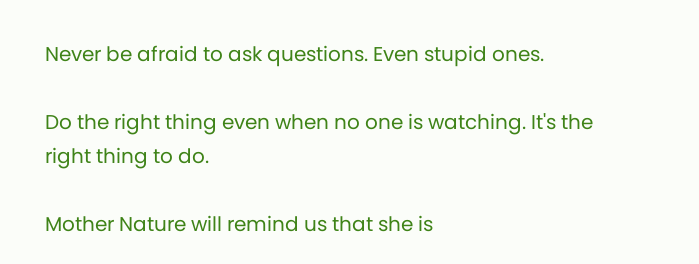Never be afraid to ask questions. Even stupid ones.

Do the right thing even when no one is watching. It's the right thing to do.

Mother Nature will remind us that she is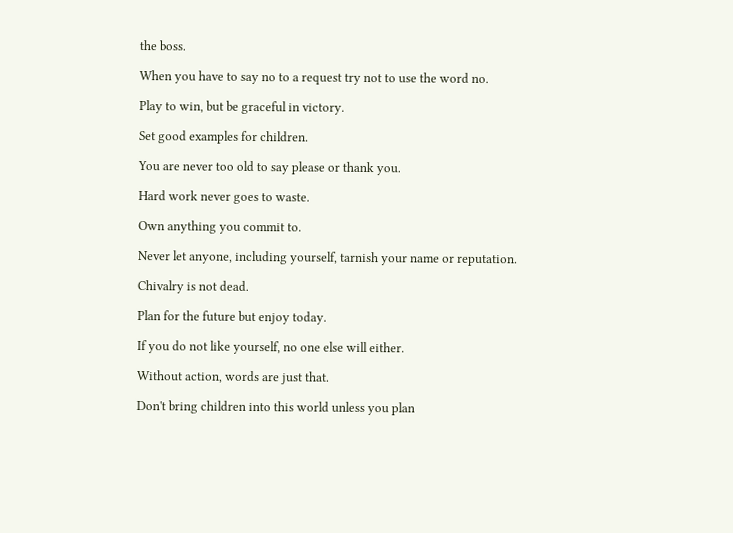the boss.

When you have to say no to a request try not to use the word no.

Play to win, but be graceful in victory.

Set good examples for children.

You are never too old to say please or thank you.

Hard work never goes to waste.

Own anything you commit to.

Never let anyone, including yourself, tarnish your name or reputation.

Chivalry is not dead.

Plan for the future but enjoy today.

If you do not like yourself, no one else will either.

Without action, words are just that.

Don't bring children into this world unless you plan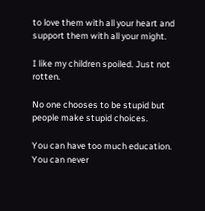to love them with all your heart and support them with all your might.

I like my children spoiled. Just not rotten.

No one chooses to be stupid but people make stupid choices.

You can have too much education. You can never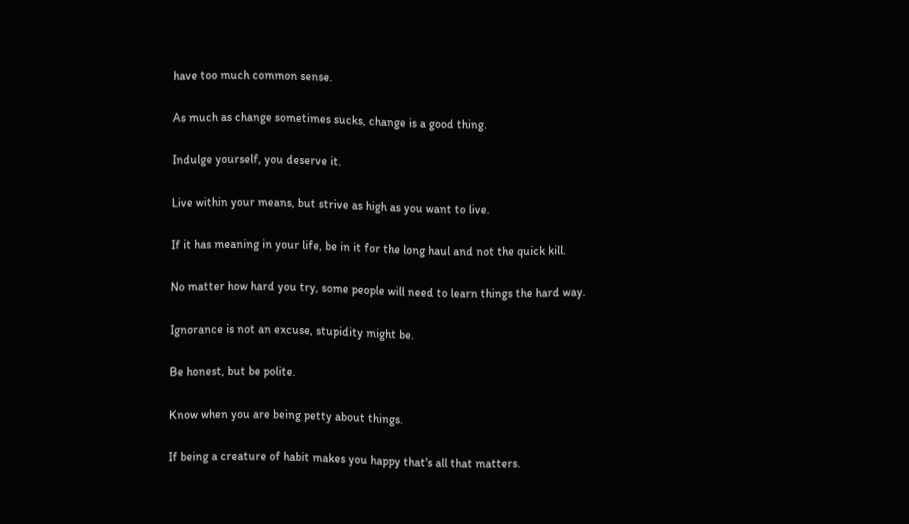have too much common sense.

As much as change sometimes sucks, change is a good thing.

Indulge yourself, you deserve it.

Live within your means, but strive as high as you want to live.

If it has meaning in your life, be in it for the long haul and not the quick kill.

No matter how hard you try, some people will need to learn things the hard way.

Ignorance is not an excuse, stupidity might be.

Be honest, but be polite.

Know when you are being petty about things.

If being a creature of habit makes you happy that's all that matters.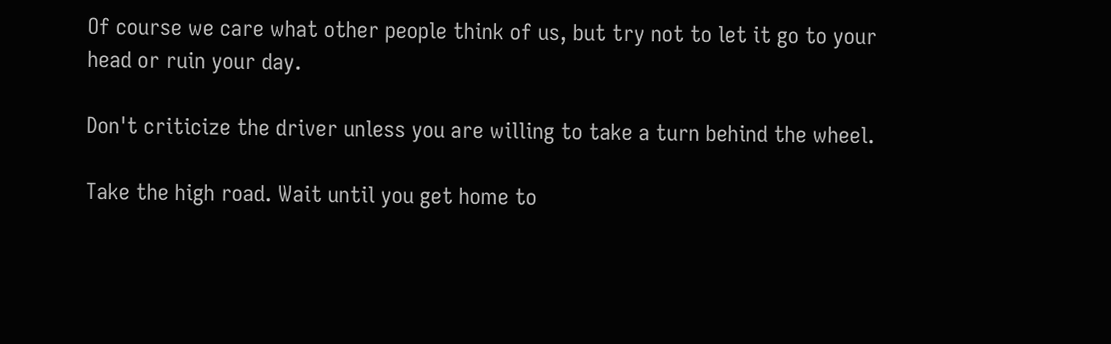Of course we care what other people think of us, but try not to let it go to your head or ruin your day.

Don't criticize the driver unless you are willing to take a turn behind the wheel.

Take the high road. Wait until you get home to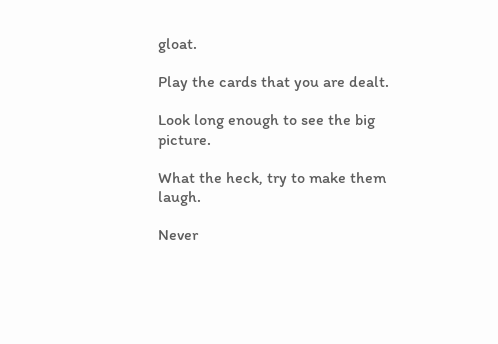gloat.

Play the cards that you are dealt.

Look long enough to see the big picture.

What the heck, try to make them laugh.

Never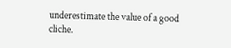underestimate the value of a good cliche.